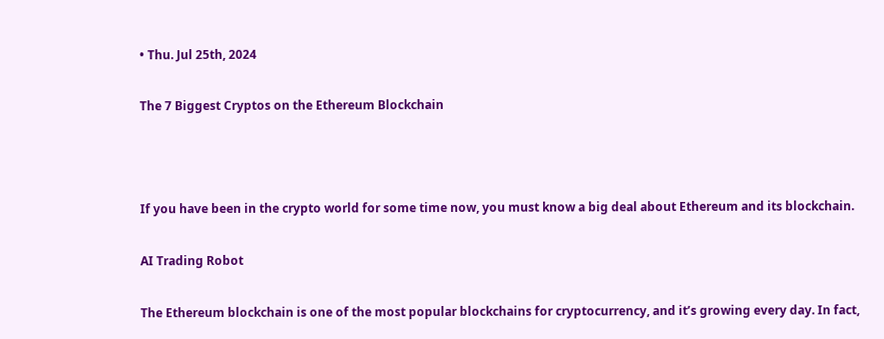• Thu. Jul 25th, 2024

The 7 Biggest Cryptos on the Ethereum Blockchain



If you have been in the crypto world for some time now, you must know a big deal about Ethereum and its blockchain.

AI Trading Robot

The Ethereum blockchain is one of the most popular blockchains for cryptocurrency, and it’s growing every day. In fact,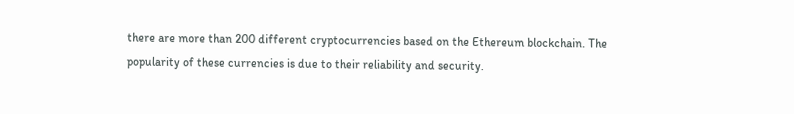there are more than 200 different cryptocurrencies based on the Ethereum blockchain. The popularity of these currencies is due to their reliability and security.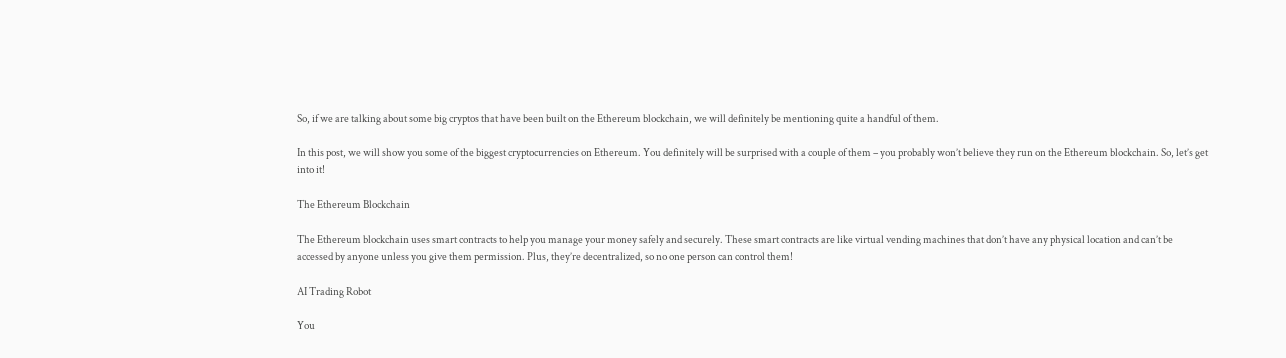So, if we are talking about some big cryptos that have been built on the Ethereum blockchain, we will definitely be mentioning quite a handful of them.

In this post, we will show you some of the biggest cryptocurrencies on Ethereum. You definitely will be surprised with a couple of them – you probably won’t believe they run on the Ethereum blockchain. So, let’s get into it!

The Ethereum Blockchain

The Ethereum blockchain uses smart contracts to help you manage your money safely and securely. These smart contracts are like virtual vending machines that don’t have any physical location and can’t be accessed by anyone unless you give them permission. Plus, they’re decentralized, so no one person can control them!

AI Trading Robot

You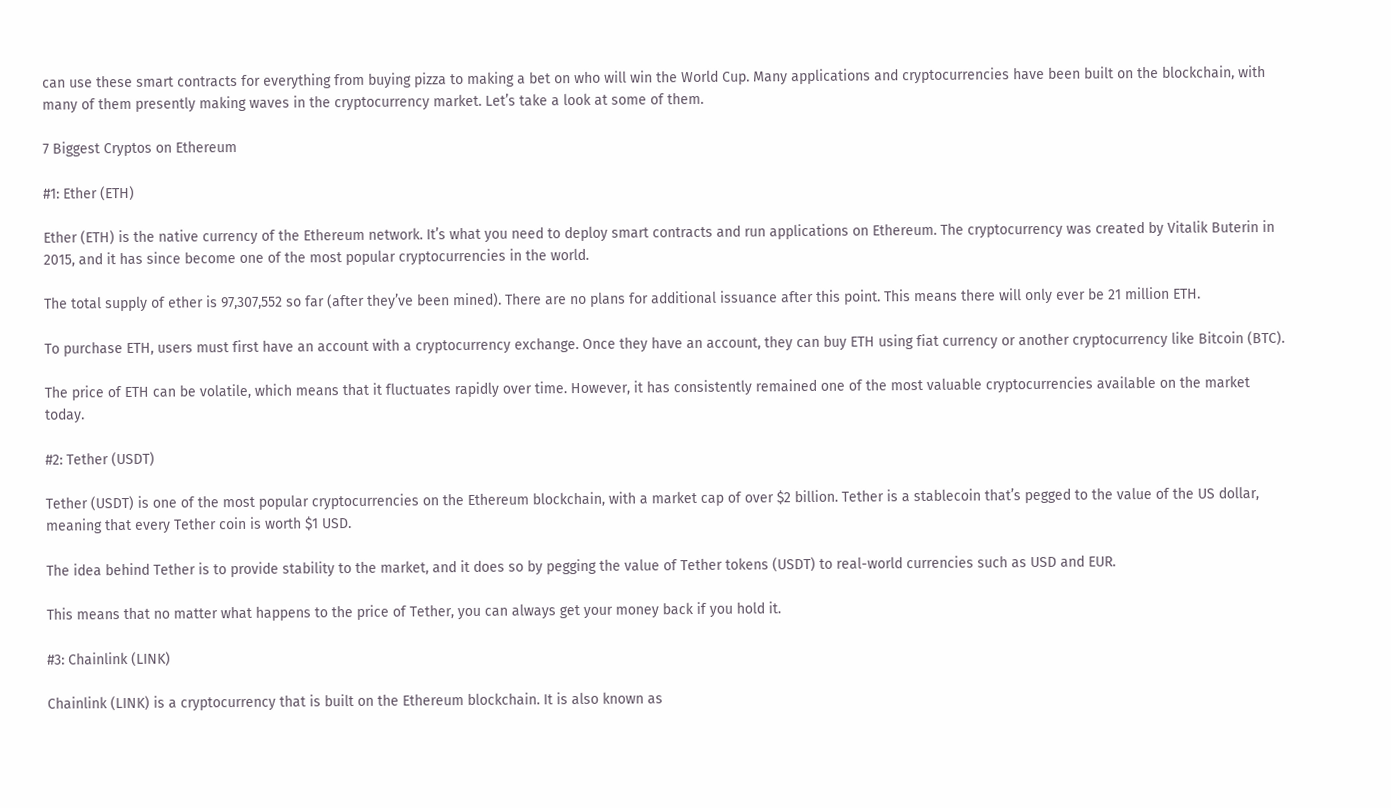can use these smart contracts for everything from buying pizza to making a bet on who will win the World Cup. Many applications and cryptocurrencies have been built on the blockchain, with many of them presently making waves in the cryptocurrency market. Let’s take a look at some of them.

7 Biggest Cryptos on Ethereum

#1: Ether (ETH)

Ether (ETH) is the native currency of the Ethereum network. It’s what you need to deploy smart contracts and run applications on Ethereum. The cryptocurrency was created by Vitalik Buterin in 2015, and it has since become one of the most popular cryptocurrencies in the world.

The total supply of ether is 97,307,552 so far (after they’ve been mined). There are no plans for additional issuance after this point. This means there will only ever be 21 million ETH.

To purchase ETH, users must first have an account with a cryptocurrency exchange. Once they have an account, they can buy ETH using fiat currency or another cryptocurrency like Bitcoin (BTC).

The price of ETH can be volatile, which means that it fluctuates rapidly over time. However, it has consistently remained one of the most valuable cryptocurrencies available on the market today.

#2: Tether (USDT)

Tether (USDT) is one of the most popular cryptocurrencies on the Ethereum blockchain, with a market cap of over $2 billion. Tether is a stablecoin that’s pegged to the value of the US dollar, meaning that every Tether coin is worth $1 USD.

The idea behind Tether is to provide stability to the market, and it does so by pegging the value of Tether tokens (USDT) to real-world currencies such as USD and EUR.

This means that no matter what happens to the price of Tether, you can always get your money back if you hold it.

#3: Chainlink (LINK)

Chainlink (LINK) is a cryptocurrency that is built on the Ethereum blockchain. It is also known as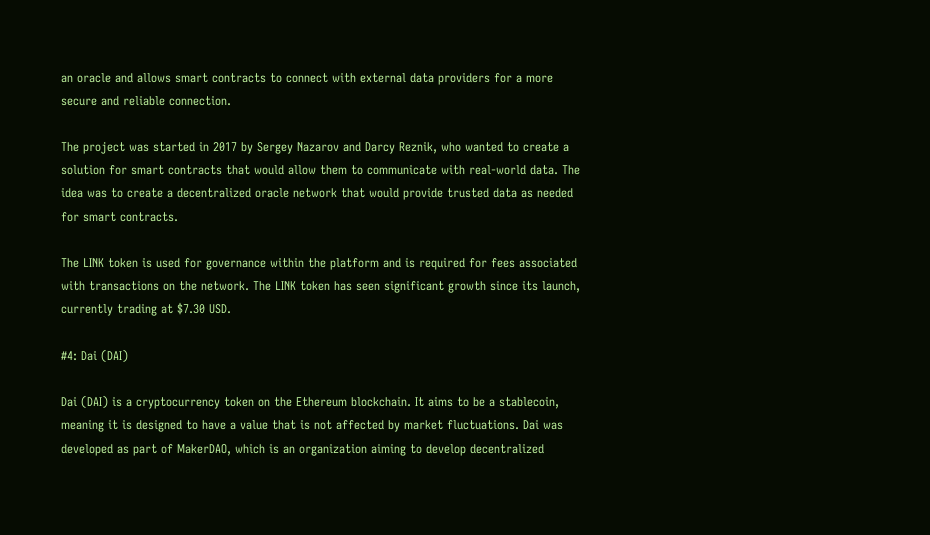an oracle and allows smart contracts to connect with external data providers for a more secure and reliable connection.

The project was started in 2017 by Sergey Nazarov and Darcy Reznik, who wanted to create a solution for smart contracts that would allow them to communicate with real-world data. The idea was to create a decentralized oracle network that would provide trusted data as needed for smart contracts.

The LINK token is used for governance within the platform and is required for fees associated with transactions on the network. The LINK token has seen significant growth since its launch, currently trading at $7.30 USD.

#4: Dai (DAI)

Dai (DAI) is a cryptocurrency token on the Ethereum blockchain. It aims to be a stablecoin, meaning it is designed to have a value that is not affected by market fluctuations. Dai was developed as part of MakerDAO, which is an organization aiming to develop decentralized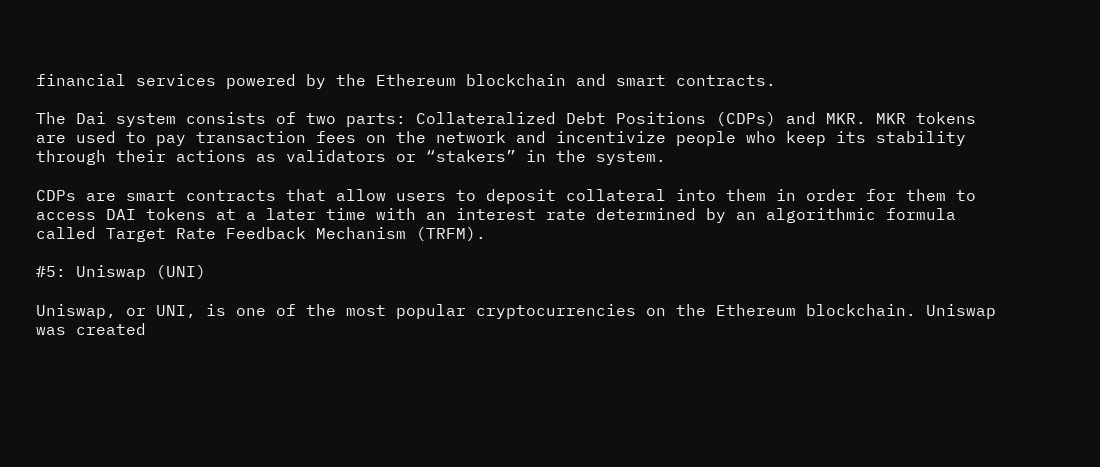financial services powered by the Ethereum blockchain and smart contracts.

The Dai system consists of two parts: Collateralized Debt Positions (CDPs) and MKR. MKR tokens are used to pay transaction fees on the network and incentivize people who keep its stability through their actions as validators or “stakers” in the system.

CDPs are smart contracts that allow users to deposit collateral into them in order for them to access DAI tokens at a later time with an interest rate determined by an algorithmic formula called Target Rate Feedback Mechanism (TRFM).

#5: Uniswap (UNI)

Uniswap, or UNI, is one of the most popular cryptocurrencies on the Ethereum blockchain. Uniswap was created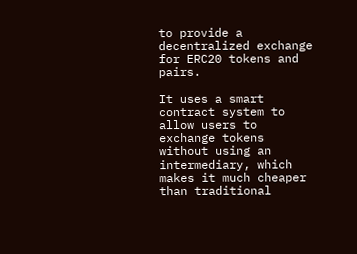to provide a decentralized exchange for ERC20 tokens and pairs.

It uses a smart contract system to allow users to exchange tokens without using an intermediary, which makes it much cheaper than traditional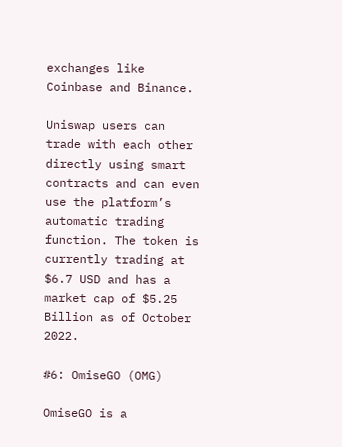exchanges like Coinbase and Binance.

Uniswap users can trade with each other directly using smart contracts and can even use the platform’s automatic trading function. The token is currently trading at $6.7 USD and has a market cap of $5.25 Billion as of October 2022.

#6: OmiseGO (OMG)

OmiseGO is a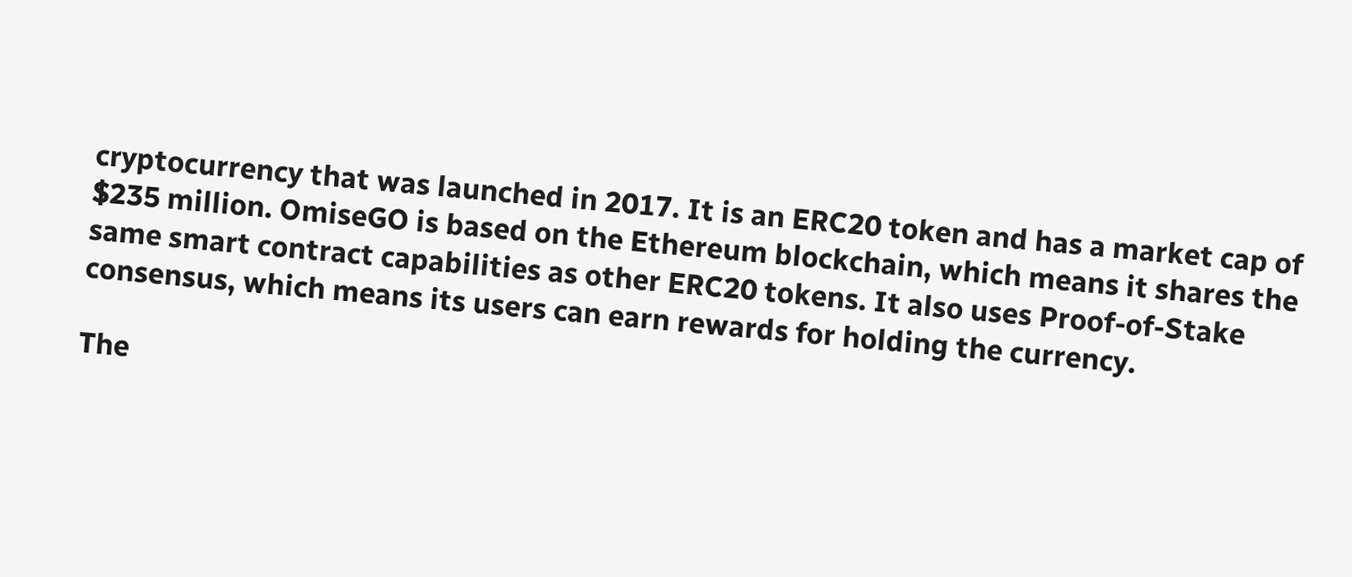cryptocurrency that was launched in 2017. It is an ERC20 token and has a market cap of $235 million. OmiseGO is based on the Ethereum blockchain, which means it shares the same smart contract capabilities as other ERC20 tokens. It also uses Proof-of-Stake consensus, which means its users can earn rewards for holding the currency.

The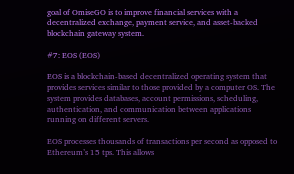goal of OmiseGO is to improve financial services with a decentralized exchange, payment service, and asset-backed blockchain gateway system.

#7: EOS (EOS)

EOS is a blockchain-based decentralized operating system that provides services similar to those provided by a computer OS. The system provides databases, account permissions, scheduling, authentication, and communication between applications running on different servers.

EOS processes thousands of transactions per second as opposed to Ethereum’s 15 tps. This allows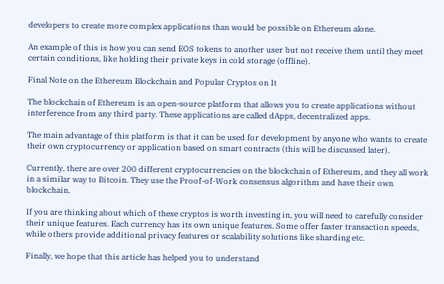developers to create more complex applications than would be possible on Ethereum alone.

An example of this is how you can send EOS tokens to another user but not receive them until they meet certain conditions, like holding their private keys in cold storage (offline).

Final Note on the Ethereum Blockchain and Popular Cryptos on It

The blockchain of Ethereum is an open-source platform that allows you to create applications without interference from any third party. These applications are called dApps, decentralized apps.

The main advantage of this platform is that it can be used for development by anyone who wants to create their own cryptocurrency or application based on smart contracts (this will be discussed later).

Currently, there are over 200 different cryptocurrencies on the blockchain of Ethereum, and they all work in a similar way to Bitcoin. They use the Proof-of-Work consensus algorithm and have their own blockchain.

If you are thinking about which of these cryptos is worth investing in, you will need to carefully consider their unique features. Each currency has its own unique features. Some offer faster transaction speeds, while others provide additional privacy features or scalability solutions like sharding etc.

Finally, we hope that this article has helped you to understand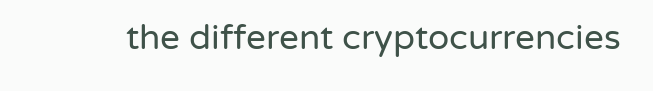the different cryptocurrencies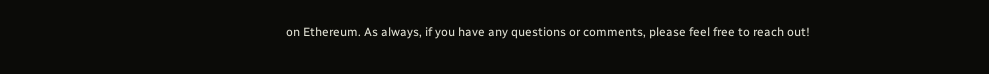on Ethereum. As always, if you have any questions or comments, please feel free to reach out!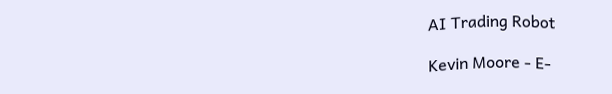AI Trading Robot

Kevin Moore - E-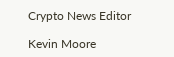Crypto News Editor

Kevin Moore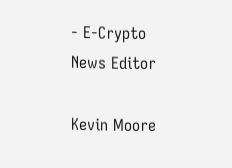- E-Crypto News Editor

Kevin Moore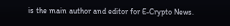is the main author and editor for E-Crypto News.